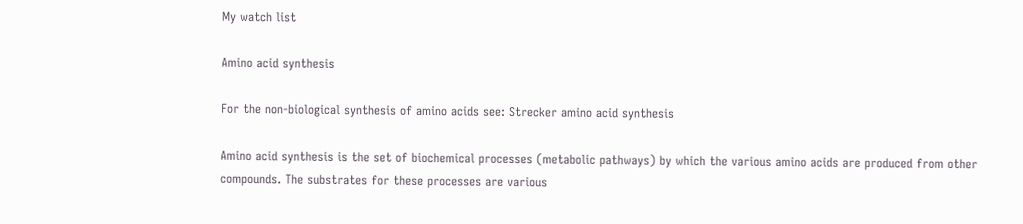My watch list

Amino acid synthesis

For the non-biological synthesis of amino acids see: Strecker amino acid synthesis

Amino acid synthesis is the set of biochemical processes (metabolic pathways) by which the various amino acids are produced from other compounds. The substrates for these processes are various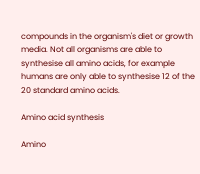compounds in the organism's diet or growth media. Not all organisms are able to synthesise all amino acids, for example humans are only able to synthesise 12 of the 20 standard amino acids.

Amino acid synthesis

Amino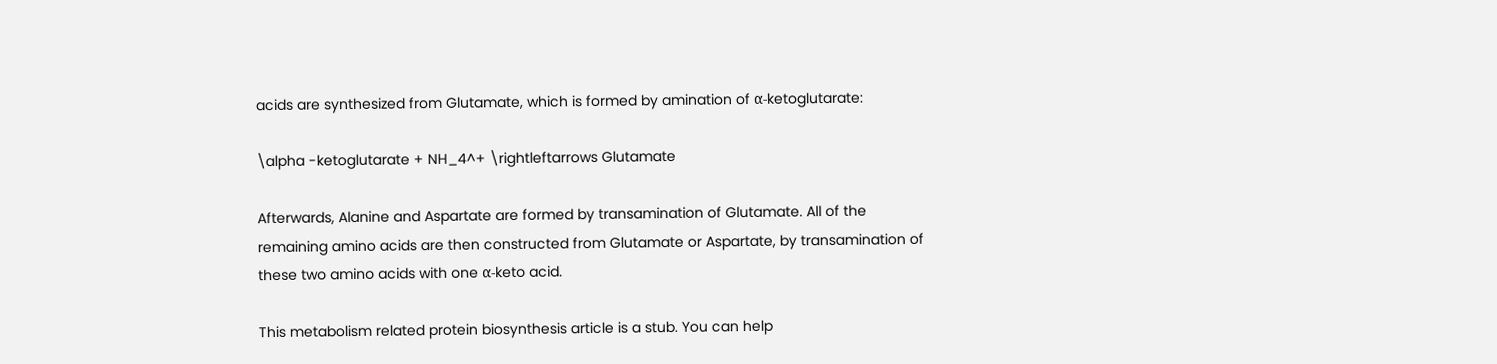acids are synthesized from Glutamate, which is formed by amination of α-ketoglutarate:

\alpha -ketoglutarate + NH_4^+ \rightleftarrows Glutamate

Afterwards, Alanine and Aspartate are formed by transamination of Glutamate. All of the remaining amino acids are then constructed from Glutamate or Aspartate, by transamination of these two amino acids with one α-keto acid.

This metabolism related protein biosynthesis article is a stub. You can help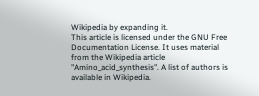Wikipedia by expanding it.
This article is licensed under the GNU Free Documentation License. It uses material from the Wikipedia article "Amino_acid_synthesis". A list of authors is available in Wikipedia.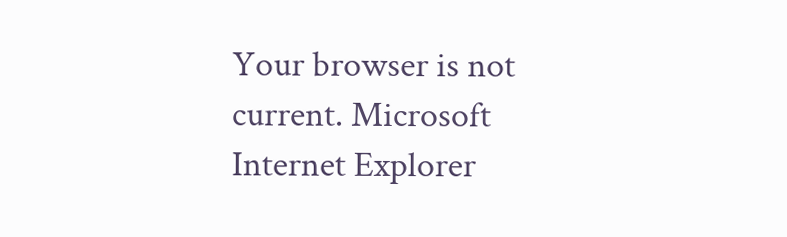Your browser is not current. Microsoft Internet Explorer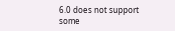6.0 does not support some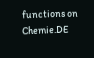functions on Chemie.DE